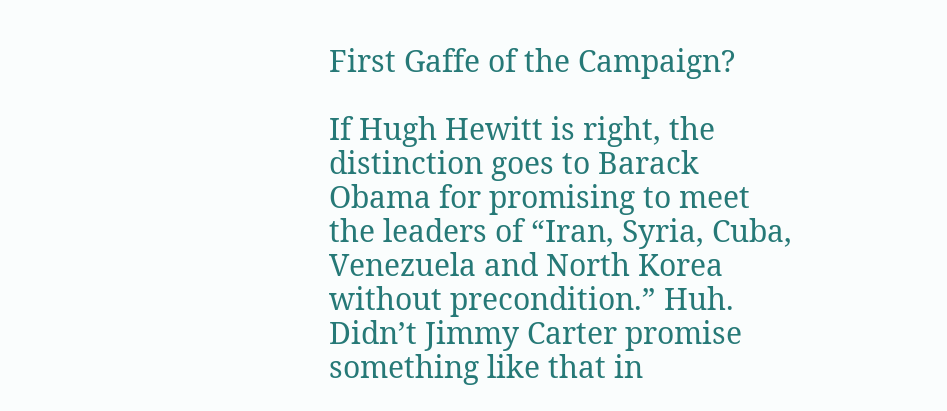First Gaffe of the Campaign?

If Hugh Hewitt is right, the distinction goes to Barack Obama for promising to meet the leaders of “Iran, Syria, Cuba, Venezuela and North Korea without precondition.” Huh. Didn’t Jimmy Carter promise something like that in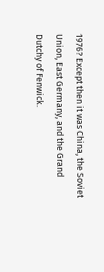1976? Except then it was China, the Soviet Union, East Germany, and the Grand Dutchy of Fenwick.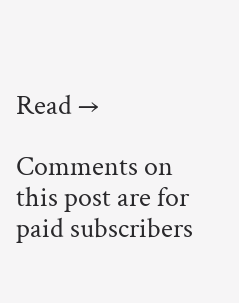Read →

Comments on this post are for paid subscribers